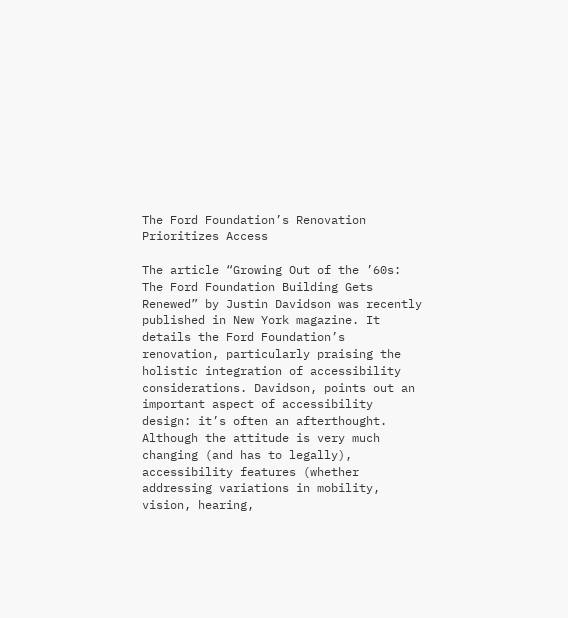The Ford Foundation’s Renovation Prioritizes Access

The article “Growing Out of the ’60s: The Ford Foundation Building Gets Renewed” by Justin Davidson was recently published in New York magazine. It details the Ford Foundation’s renovation, particularly praising the holistic integration of accessibility considerations. Davidson, points out an important aspect of accessibility design: it’s often an afterthought. Although the attitude is very much changing (and has to legally), accessibility features (whether addressing variations in mobility, vision, hearing,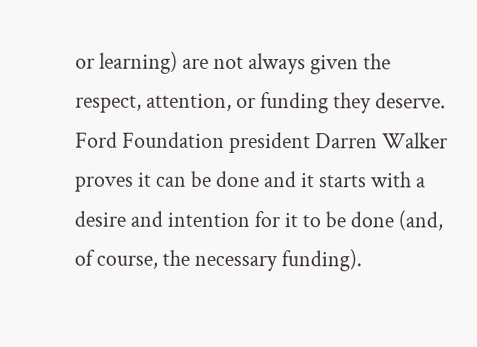or learning) are not always given the respect, attention, or funding they deserve. Ford Foundation president Darren Walker proves it can be done and it starts with a desire and intention for it to be done (and, of course, the necessary funding).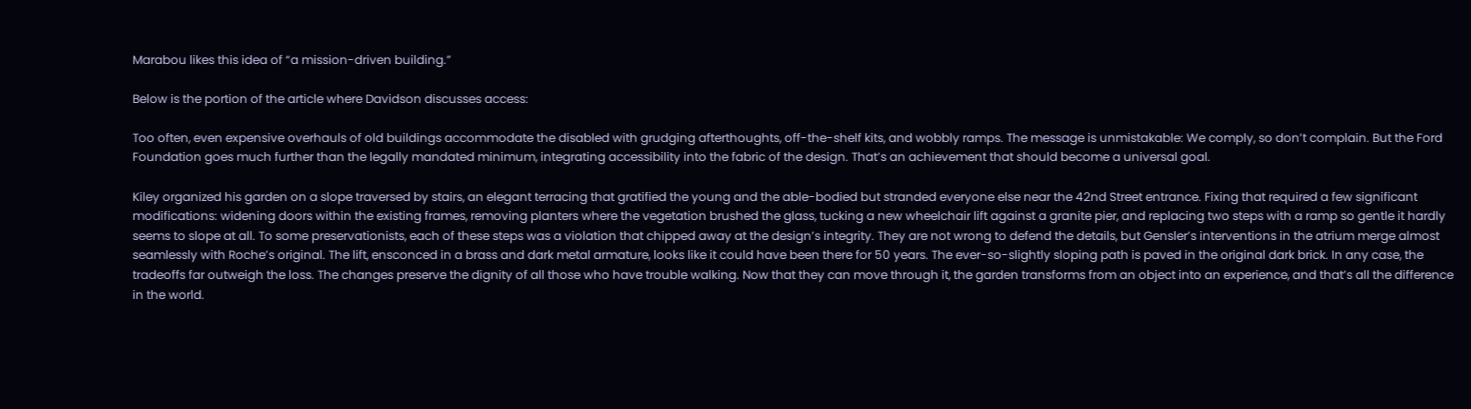Marabou likes this idea of “a mission-driven building.”

Below is the portion of the article where Davidson discusses access:

Too often, even expensive overhauls of old buildings accommodate the disabled with grudging afterthoughts, off-the-shelf kits, and wobbly ramps. The message is unmistakable: We comply, so don’t complain. But the Ford Foundation goes much further than the legally mandated minimum, integrating accessibility into the fabric of the design. That’s an achievement that should become a universal goal.

Kiley organized his garden on a slope traversed by stairs, an elegant terracing that gratified the young and the able-bodied but stranded everyone else near the 42nd Street entrance. Fixing that required a few significant modifications: widening doors within the existing frames, removing planters where the vegetation brushed the glass, tucking a new wheelchair lift against a granite pier, and replacing two steps with a ramp so gentle it hardly seems to slope at all. To some preservationists, each of these steps was a violation that chipped away at the design’s integrity. They are not wrong to defend the details, but Gensler’s interventions in the atrium merge almost seamlessly with Roche’s original. The lift, ensconced in a brass and dark metal armature, looks like it could have been there for 50 years. The ever-so-slightly sloping path is paved in the original dark brick. In any case, the tradeoffs far outweigh the loss. The changes preserve the dignity of all those who have trouble walking. Now that they can move through it, the garden transforms from an object into an experience, and that’s all the difference in the world.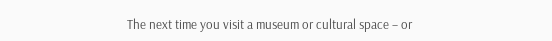The next time you visit a museum or cultural space – or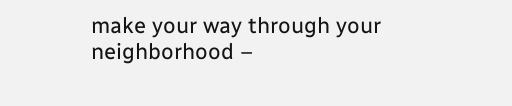make your way through your neighborhood –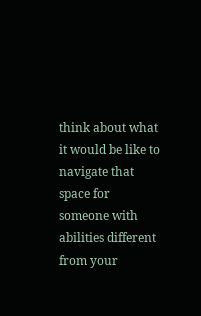think about what it would be like to navigate that space for someone with abilities different from your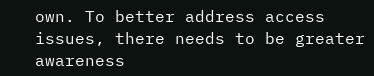own. To better address access issues, there needs to be greater awareness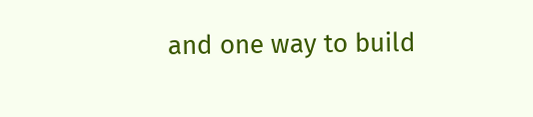and one way to build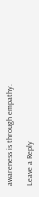awareness is through empathy.

Leave a Reply